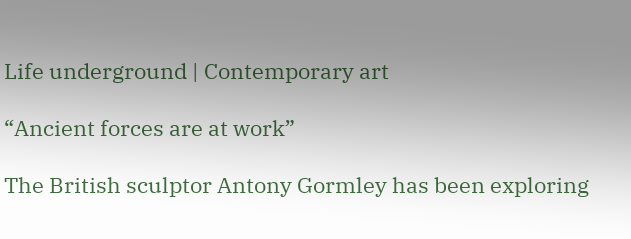Life underground | Contemporary art

“Ancient forces are at work”

The British sculptor Antony Gormley has been exploring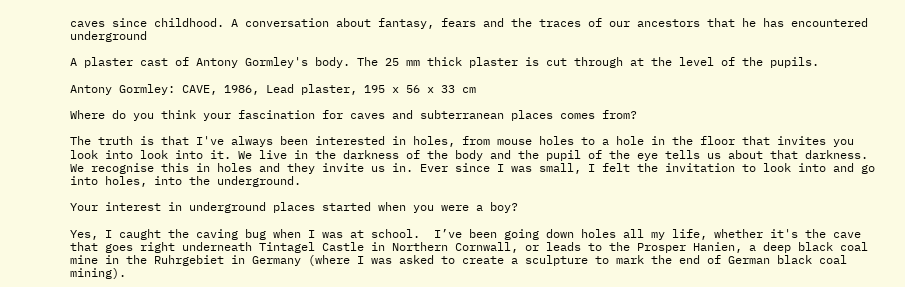caves since childhood. A conversation about fantasy, fears and the traces of our ancestors that he has encountered underground

A plaster cast of Antony Gormley's body. The 25 mm thick plaster is cut through at the level of the pupils.

Antony Gormley: CAVE, 1986, Lead plaster, 195 x 56 x 33 cm

Where do you think your fascination for caves and subterranean places comes from?

The truth is that I've always been interested in holes, from mouse holes to a hole in the floor that invites you look into look into it. We live in the darkness of the body and the pupil of the eye tells us about that darkness. We recognise this in holes and they invite us in. Ever since I was small, I felt the invitation to look into and go into holes, into the underground.

Your interest in underground places started when you were a boy?

Yes, I caught the caving bug when I was at school.  I’ve been going down holes all my life, whether it's the cave that goes right underneath Tintagel Castle in Northern Cornwall, or leads to the Prosper Hanien, a deep black coal mine in the Ruhrgebiet in Germany (where I was asked to create a sculpture to mark the end of German black coal mining).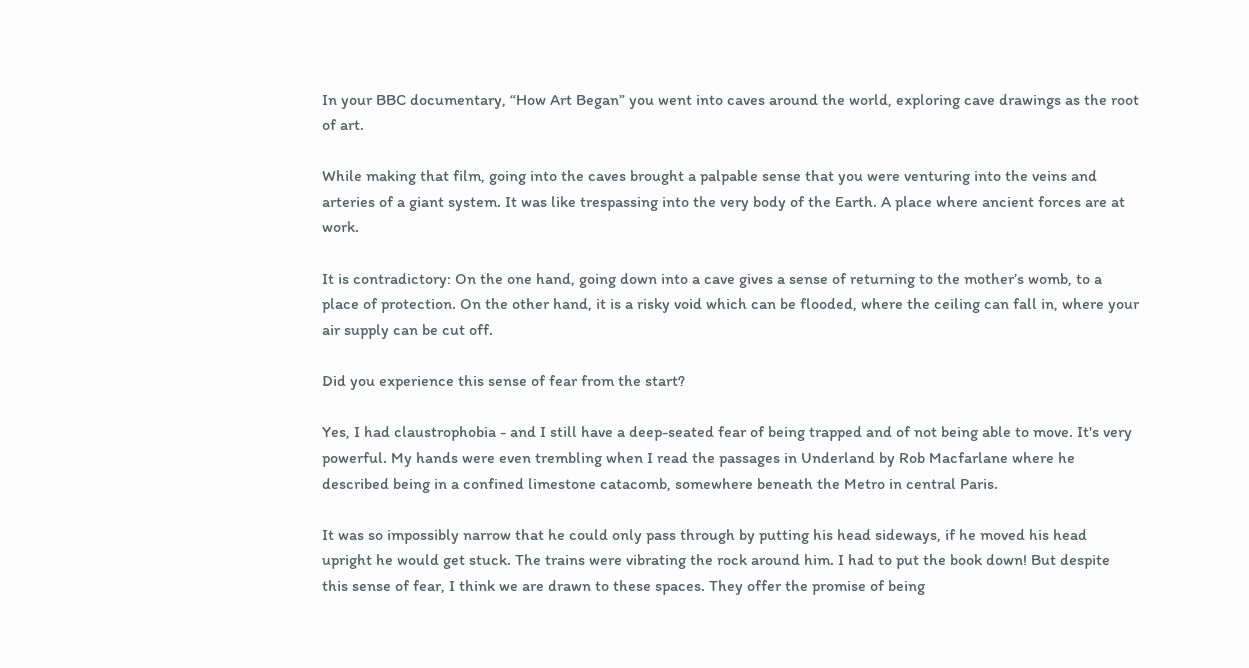In your BBC documentary, “How Art Began” you went into caves around the world, exploring cave drawings as the root of art.

While making that film, going into the caves brought a palpable sense that you were venturing into the veins and arteries of a giant system. It was like trespassing into the very body of the Earth. A place where ancient forces are at work.

It is contradictory: On the one hand, going down into a cave gives a sense of returning to the mother’s womb, to a place of protection. On the other hand, it is a risky void which can be flooded, where the ceiling can fall in, where your air supply can be cut off.

Did you experience this sense of fear from the start?

Yes, I had claustrophobia - and I still have a deep-seated fear of being trapped and of not being able to move. It's very powerful. My hands were even trembling when I read the passages in Underland by Rob Macfarlane where he described being in a confined limestone catacomb, somewhere beneath the Metro in central Paris.

It was so impossibly narrow that he could only pass through by putting his head sideways, if he moved his head upright he would get stuck. The trains were vibrating the rock around him. I had to put the book down! But despite this sense of fear, I think we are drawn to these spaces. They offer the promise of being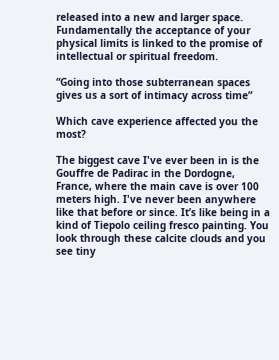released into a new and larger space. Fundamentally the acceptance of your physical limits is linked to the promise of intellectual or spiritual freedom.

“Going into those subterranean spaces gives us a sort of intimacy across time”

Which cave experience affected you the most?

The biggest cave I've ever been in is the Gouffre de Padirac in the Dordogne, France, where the main cave is over 100 meters high. I've never been anywhere like that before or since. It’s like being in a kind of Tiepolo ceiling fresco painting. You look through these calcite clouds and you see tiny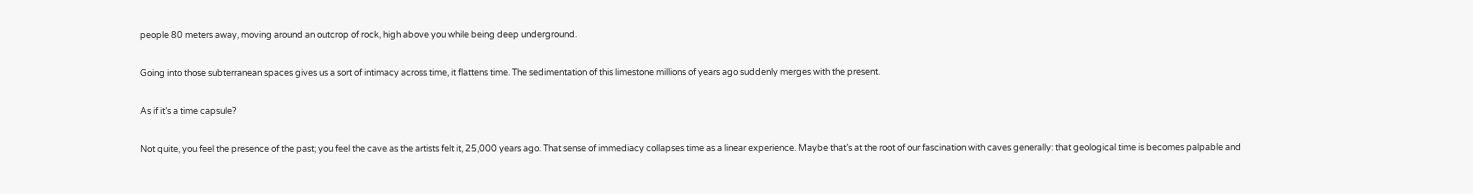people 80 meters away, moving around an outcrop of rock, high above you while being deep underground.

Going into those subterranean spaces gives us a sort of intimacy across time, it flattens time. The sedimentation of this limestone millions of years ago suddenly merges with the present.

As if it’s a time capsule?

Not quite, you feel the presence of the past; you feel the cave as the artists felt it, 25,000 years ago. That sense of immediacy collapses time as a linear experience. Maybe that’s at the root of our fascination with caves generally: that geological time is becomes palpable and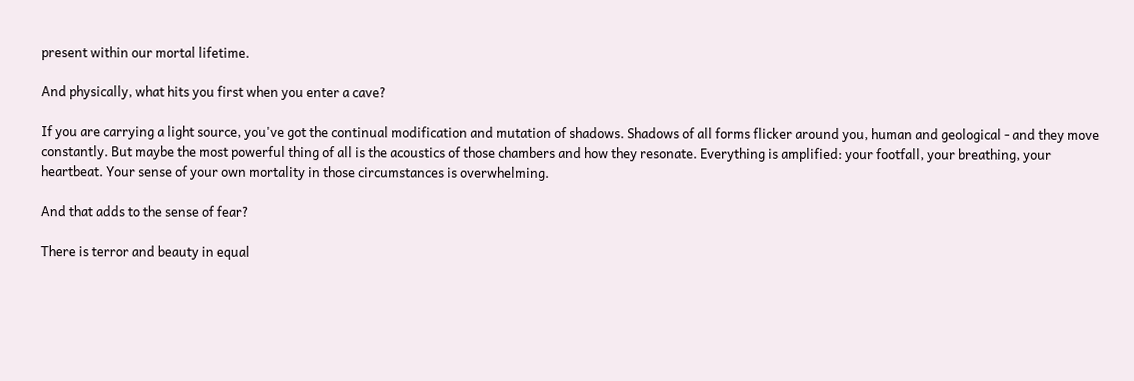present within our mortal lifetime.

And physically, what hits you first when you enter a cave?

If you are carrying a light source, you've got the continual modification and mutation of shadows. Shadows of all forms flicker around you, human and geological - and they move constantly. But maybe the most powerful thing of all is the acoustics of those chambers and how they resonate. Everything is amplified: your footfall, your breathing, your heartbeat. Your sense of your own mortality in those circumstances is overwhelming.

And that adds to the sense of fear?

There is terror and beauty in equal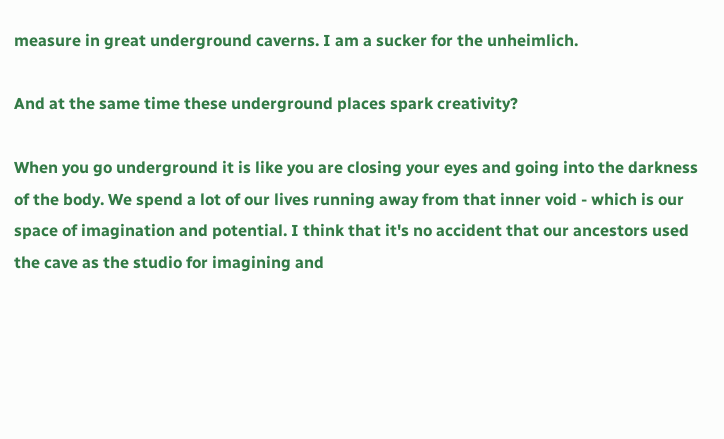measure in great underground caverns. I am a sucker for the unheimlich.

And at the same time these underground places spark creativity?

When you go underground it is like you are closing your eyes and going into the darkness of the body. We spend a lot of our lives running away from that inner void - which is our space of imagination and potential. I think that it's no accident that our ancestors used the cave as the studio for imagining and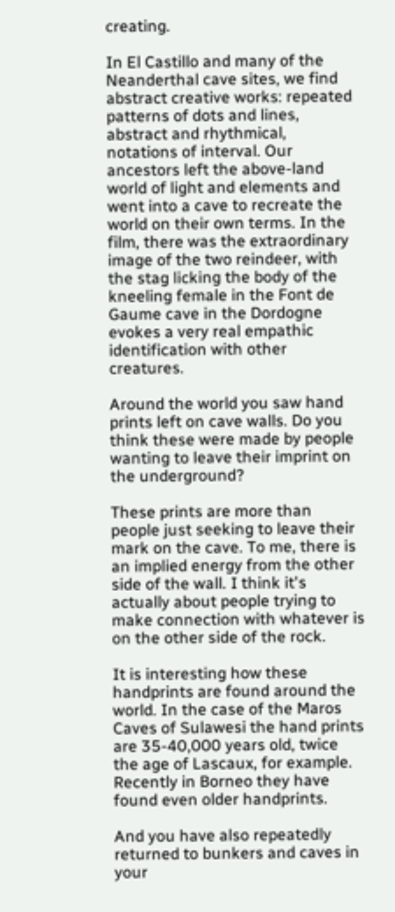creating.

In El Castillo and many of the Neanderthal cave sites, we find abstract creative works: repeated patterns of dots and lines, abstract and rhythmical, notations of interval. Our ancestors left the above-land world of light and elements and went into a cave to recreate the world on their own terms. In the film, there was the extraordinary image of the two reindeer, with the stag licking the body of the kneeling female in the Font de Gaume cave in the Dordogne evokes a very real empathic identification with other creatures.

Around the world you saw hand prints left on cave walls. Do you think these were made by people wanting to leave their imprint on the underground?

These prints are more than people just seeking to leave their mark on the cave. To me, there is an implied energy from the other side of the wall. I think it's actually about people trying to make connection with whatever is on the other side of the rock.

It is interesting how these handprints are found around the world. In the case of the Maros Caves of Sulawesi the hand prints are 35-40,000 years old, twice the age of Lascaux, for example. Recently in Borneo they have found even older handprints.

And you have also repeatedly returned to bunkers and caves in your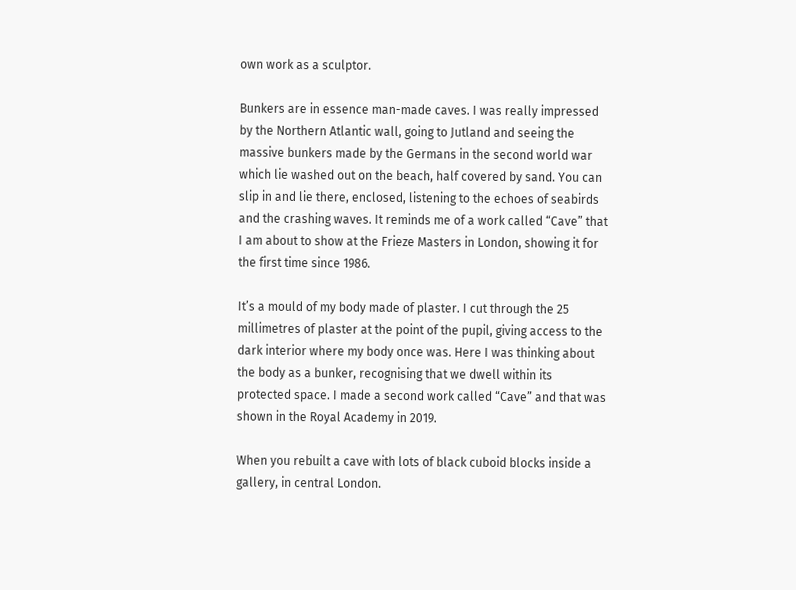own work as a sculptor.

Bunkers are in essence man-made caves. I was really impressed by the Northern Atlantic wall, going to Jutland and seeing the massive bunkers made by the Germans in the second world war which lie washed out on the beach, half covered by sand. You can slip in and lie there, enclosed, listening to the echoes of seabirds and the crashing waves. It reminds me of a work called “Cave” that I am about to show at the Frieze Masters in London, showing it for the first time since 1986.

It’s a mould of my body made of plaster. I cut through the 25 millimetres of plaster at the point of the pupil, giving access to the dark interior where my body once was. Here I was thinking about the body as a bunker, recognising that we dwell within its protected space. I made a second work called “Cave” and that was shown in the Royal Academy in 2019.

When you rebuilt a cave with lots of black cuboid blocks inside a gallery, in central London.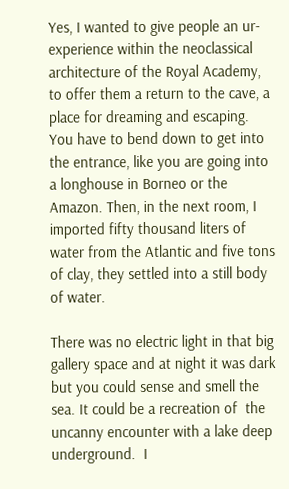Yes, I wanted to give people an ur-experience within the neoclassical architecture of the Royal Academy, to offer them a return to the cave, a place for dreaming and escaping. You have to bend down to get into the entrance, like you are going into a longhouse in Borneo or the Amazon. Then, in the next room, I imported fifty thousand liters of water from the Atlantic and five tons of clay, they settled into a still body of water.

There was no electric light in that big gallery space and at night it was dark but you could sense and smell the sea. It could be a recreation of  the uncanny encounter with a lake deep  underground.  I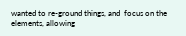wanted to re-ground things, and  focus on the elements, allowing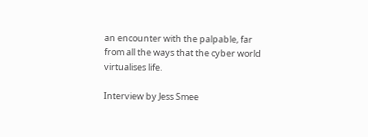an encounter with the palpable, far from all the ways that the cyber world virtualises life.

Interview by Jess Smee